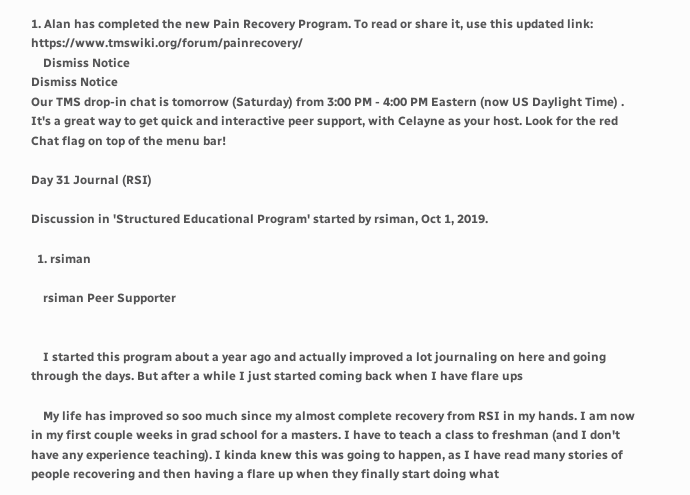1. Alan has completed the new Pain Recovery Program. To read or share it, use this updated link: https://www.tmswiki.org/forum/painrecovery/
    Dismiss Notice
Dismiss Notice
Our TMS drop-in chat is tomorrow (Saturday) from 3:00 PM - 4:00 PM Eastern (now US Daylight Time) . It's a great way to get quick and interactive peer support, with Celayne as your host. Look for the red Chat flag on top of the menu bar!

Day 31 Journal (RSI)

Discussion in 'Structured Educational Program' started by rsiman, Oct 1, 2019.

  1. rsiman

    rsiman Peer Supporter


    I started this program about a year ago and actually improved a lot journaling on here and going through the days. But after a while I just started coming back when I have flare ups

    My life has improved so soo much since my almost complete recovery from RSI in my hands. I am now in my first couple weeks in grad school for a masters. I have to teach a class to freshman (and I don't have any experience teaching). I kinda knew this was going to happen, as I have read many stories of people recovering and then having a flare up when they finally start doing what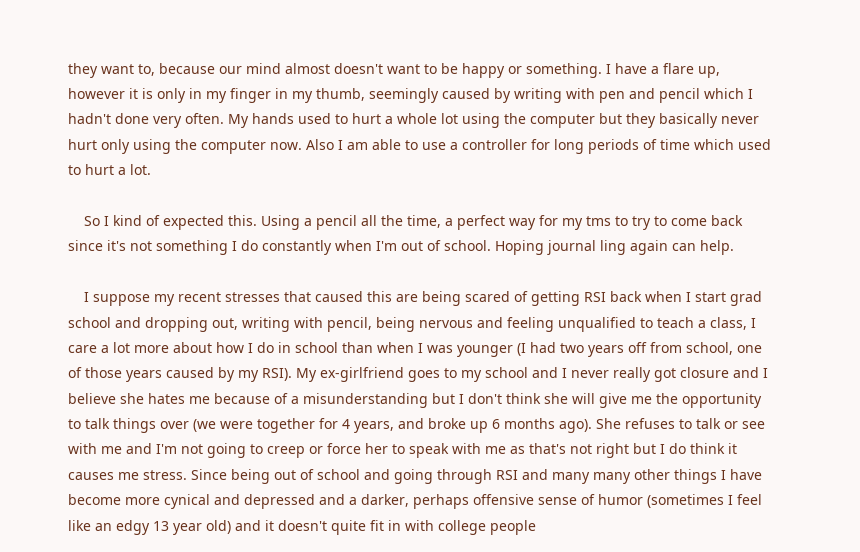they want to, because our mind almost doesn't want to be happy or something. I have a flare up, however it is only in my finger in my thumb, seemingly caused by writing with pen and pencil which I hadn't done very often. My hands used to hurt a whole lot using the computer but they basically never hurt only using the computer now. Also I am able to use a controller for long periods of time which used to hurt a lot.

    So I kind of expected this. Using a pencil all the time, a perfect way for my tms to try to come back since it's not something I do constantly when I'm out of school. Hoping journal ling again can help.

    I suppose my recent stresses that caused this are being scared of getting RSI back when I start grad school and dropping out, writing with pencil, being nervous and feeling unqualified to teach a class, I care a lot more about how I do in school than when I was younger (I had two years off from school, one of those years caused by my RSI). My ex-girlfriend goes to my school and I never really got closure and I believe she hates me because of a misunderstanding but I don't think she will give me the opportunity to talk things over (we were together for 4 years, and broke up 6 months ago). She refuses to talk or see with me and I'm not going to creep or force her to speak with me as that's not right but I do think it causes me stress. Since being out of school and going through RSI and many many other things I have become more cynical and depressed and a darker, perhaps offensive sense of humor (sometimes I feel like an edgy 13 year old) and it doesn't quite fit in with college people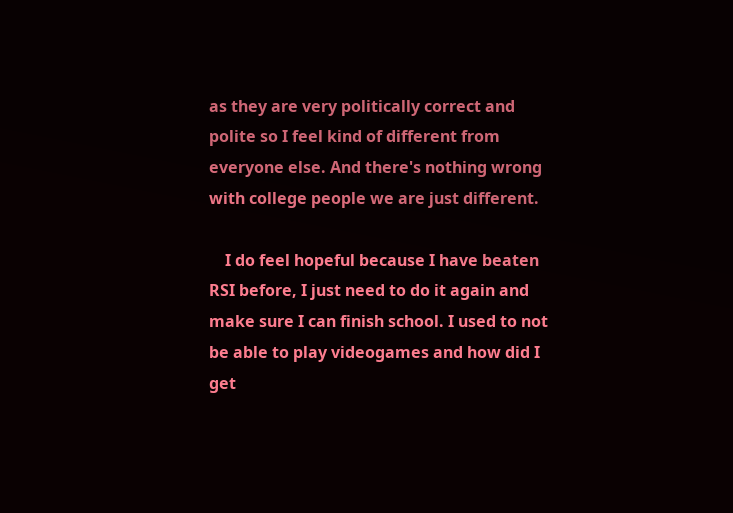as they are very politically correct and polite so I feel kind of different from everyone else. And there's nothing wrong with college people we are just different.

    I do feel hopeful because I have beaten RSI before, I just need to do it again and make sure I can finish school. I used to not be able to play videogames and how did I get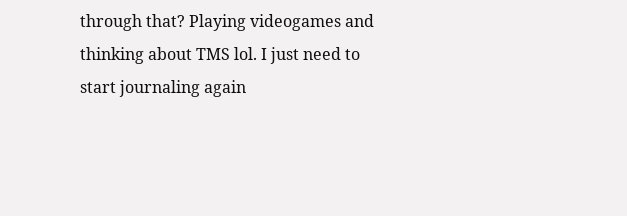through that? Playing videogames and thinking about TMS lol. I just need to start journaling again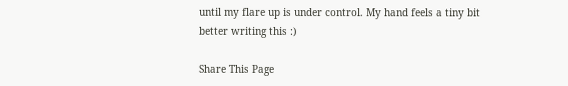until my flare up is under control. My hand feels a tiny bit better writing this :)

Share This Page